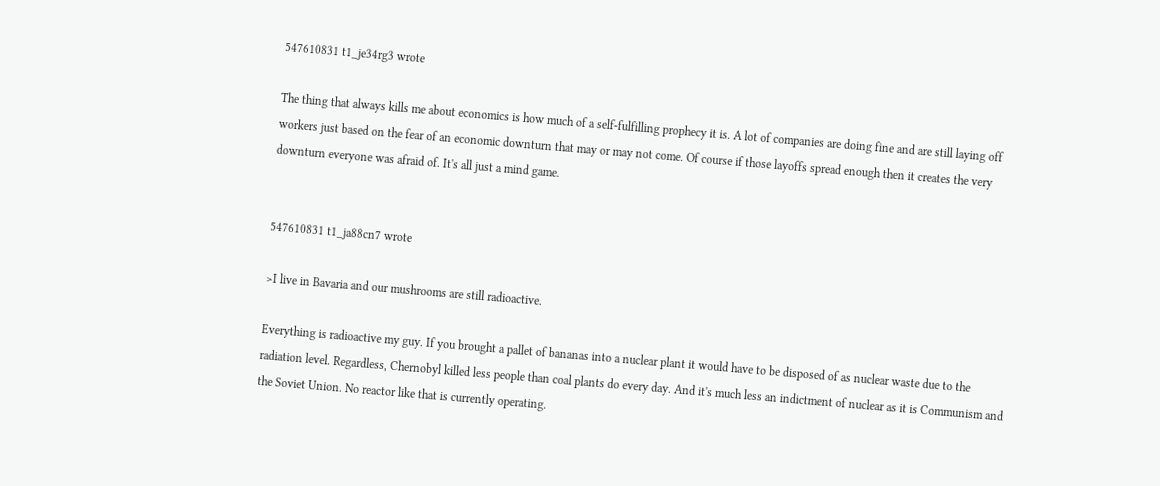547610831 t1_je34rg3 wrote

The thing that always kills me about economics is how much of a self-fulfilling prophecy it is. A lot of companies are doing fine and are still laying off workers just based on the fear of an economic downturn that may or may not come. Of course if those layoffs spread enough then it creates the very downturn everyone was afraid of. It's all just a mind game.


547610831 t1_ja88cn7 wrote

>I live in Bavaria and our mushrooms are still radioactive.

Everything is radioactive my guy. If you brought a pallet of bananas into a nuclear plant it would have to be disposed of as nuclear waste due to the radiation level. Regardless, Chernobyl killed less people than coal plants do every day. And it's much less an indictment of nuclear as it is Communism and the Soviet Union. No reactor like that is currently operating.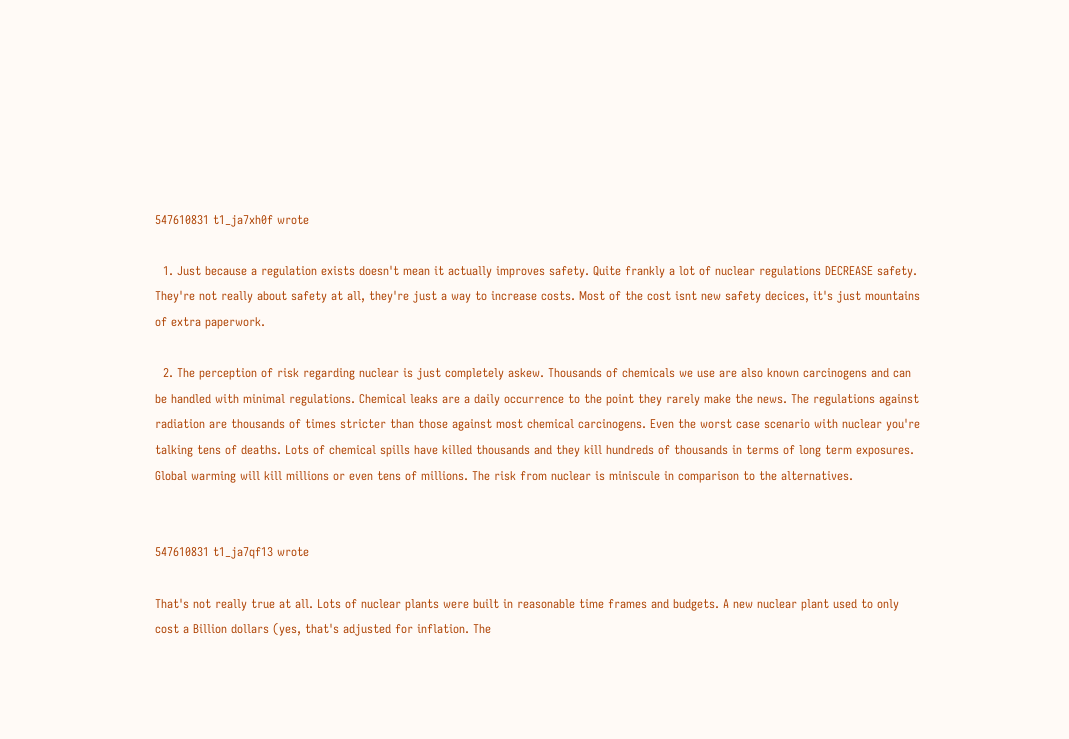547610831 t1_ja7xh0f wrote

  1. Just because a regulation exists doesn't mean it actually improves safety. Quite frankly a lot of nuclear regulations DECREASE safety. They're not really about safety at all, they're just a way to increase costs. Most of the cost isnt new safety decices, it's just mountains of extra paperwork.

  2. The perception of risk regarding nuclear is just completely askew. Thousands of chemicals we use are also known carcinogens and can be handled with minimal regulations. Chemical leaks are a daily occurrence to the point they rarely make the news. The regulations against radiation are thousands of times stricter than those against most chemical carcinogens. Even the worst case scenario with nuclear you're talking tens of deaths. Lots of chemical spills have killed thousands and they kill hundreds of thousands in terms of long term exposures. Global warming will kill millions or even tens of millions. The risk from nuclear is miniscule in comparison to the alternatives.


547610831 t1_ja7qf13 wrote

That's not really true at all. Lots of nuclear plants were built in reasonable time frames and budgets. A new nuclear plant used to only cost a Billion dollars (yes, that's adjusted for inflation. The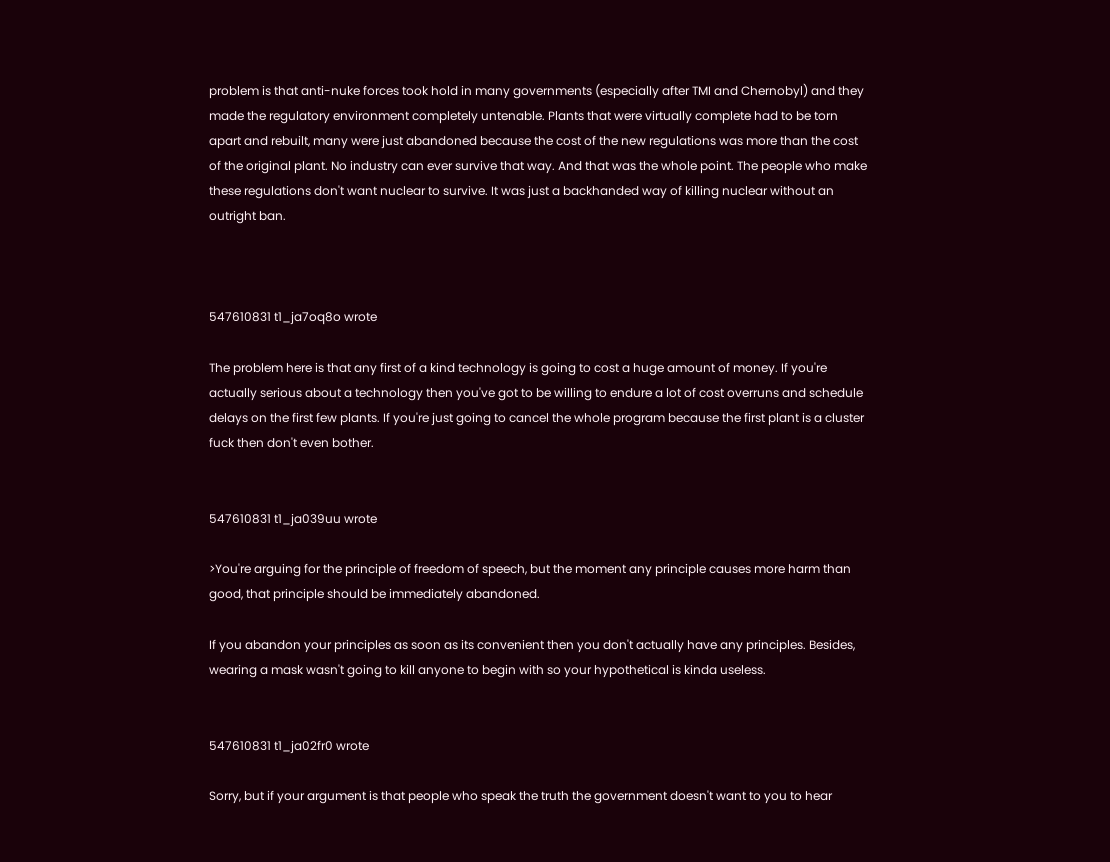problem is that anti-nuke forces took hold in many governments (especially after TMI and Chernobyl) and they made the regulatory environment completely untenable. Plants that were virtually complete had to be torn apart and rebuilt, many were just abandoned because the cost of the new regulations was more than the cost of the original plant. No industry can ever survive that way. And that was the whole point. The people who make these regulations don't want nuclear to survive. It was just a backhanded way of killing nuclear without an outright ban.



547610831 t1_ja7oq8o wrote

The problem here is that any first of a kind technology is going to cost a huge amount of money. If you're actually serious about a technology then you've got to be willing to endure a lot of cost overruns and schedule delays on the first few plants. If you're just going to cancel the whole program because the first plant is a cluster fuck then don't even bother.


547610831 t1_ja039uu wrote

>You're arguing for the principle of freedom of speech, but the moment any principle causes more harm than good, that principle should be immediately abandoned.

If you abandon your principles as soon as its convenient then you don't actually have any principles. Besides, wearing a mask wasn't going to kill anyone to begin with so your hypothetical is kinda useless.


547610831 t1_ja02fr0 wrote

Sorry, but if your argument is that people who speak the truth the government doesn't want to you to hear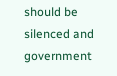should be silenced and government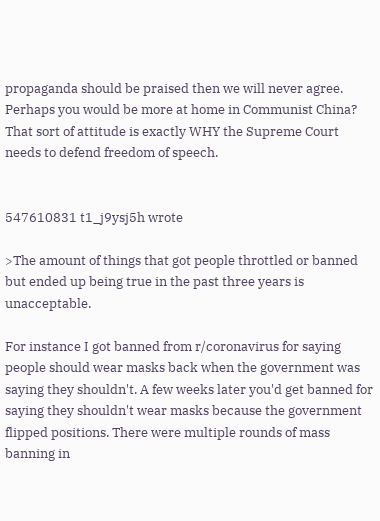propaganda should be praised then we will never agree. Perhaps you would be more at home in Communist China? That sort of attitude is exactly WHY the Supreme Court needs to defend freedom of speech.


547610831 t1_j9ysj5h wrote

>The amount of things that got people throttled or banned but ended up being true in the past three years is unacceptable.

For instance I got banned from r/coronavirus for saying people should wear masks back when the government was saying they shouldn't. A few weeks later you'd get banned for saying they shouldn't wear masks because the government flipped positions. There were multiple rounds of mass banning in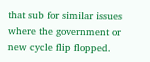that sub for similar issues where the government or new cycle flip flopped.